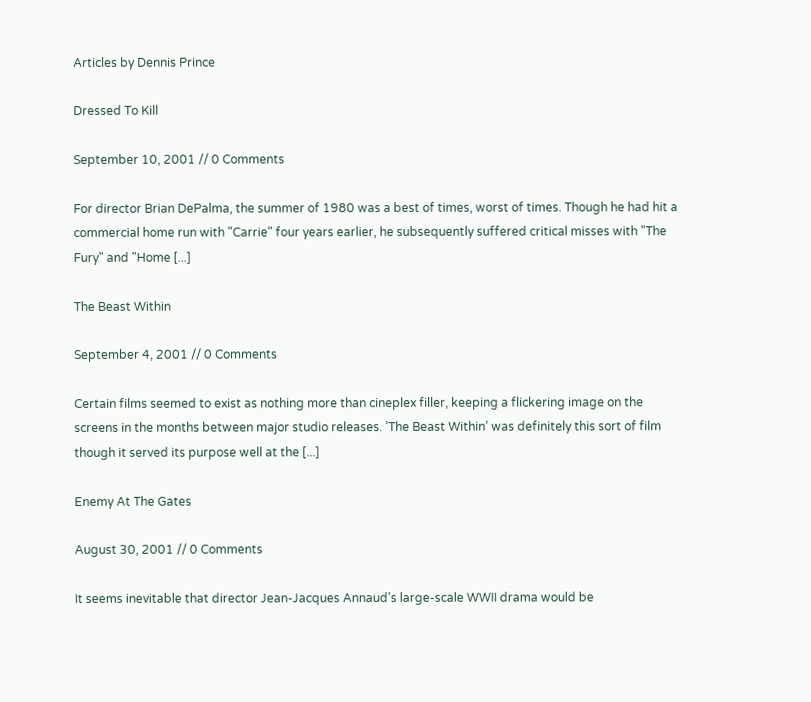Articles by Dennis Prince

Dressed To Kill

September 10, 2001 // 0 Comments

For director Brian DePalma, the summer of 1980 was a best of times, worst of times. Though he had hit a commercial home run with "Carrie" four years earlier, he subsequently suffered critical misses with "The Fury" and "Home [...]

The Beast Within

September 4, 2001 // 0 Comments

Certain films seemed to exist as nothing more than cineplex filler, keeping a flickering image on the screens in the months between major studio releases. ’The Beast Within’ was definitely this sort of film though it served its purpose well at the [...]

Enemy At The Gates

August 30, 2001 // 0 Comments

It seems inevitable that director Jean-Jacques Annaud’s large-scale WWII drama would be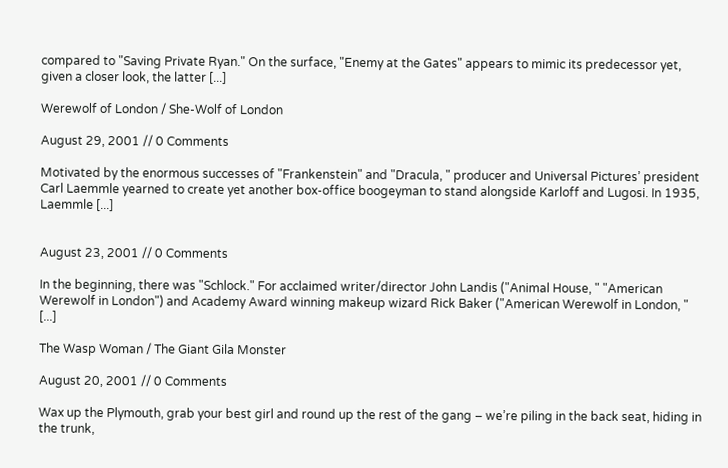compared to "Saving Private Ryan." On the surface, "Enemy at the Gates" appears to mimic its predecessor yet, given a closer look, the latter [...]

Werewolf of London / She-Wolf of London

August 29, 2001 // 0 Comments

Motivated by the enormous successes of "Frankenstein" and "Dracula, " producer and Universal Pictures’ president Carl Laemmle yearned to create yet another box-office boogeyman to stand alongside Karloff and Lugosi. In 1935, Laemmle [...]


August 23, 2001 // 0 Comments

In the beginning, there was "Schlock." For acclaimed writer/director John Landis ("Animal House, " "American Werewolf in London") and Academy Award winning makeup wizard Rick Baker ("American Werewolf in London, " [...]

The Wasp Woman / The Giant Gila Monster

August 20, 2001 // 0 Comments

Wax up the Plymouth, grab your best girl and round up the rest of the gang – we’re piling in the back seat, hiding in the trunk,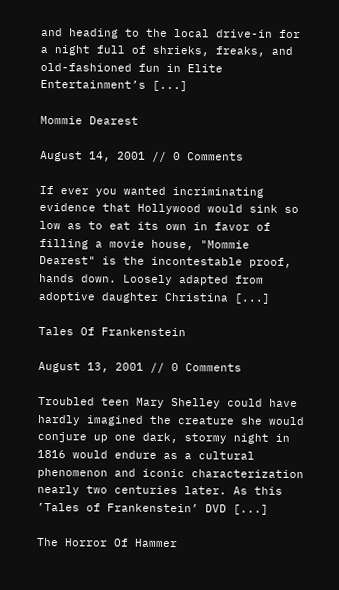and heading to the local drive-in for a night full of shrieks, freaks, and old-fashioned fun in Elite Entertainment’s [...]

Mommie Dearest

August 14, 2001 // 0 Comments

If ever you wanted incriminating evidence that Hollywood would sink so low as to eat its own in favor of filling a movie house, "Mommie Dearest" is the incontestable proof, hands down. Loosely adapted from adoptive daughter Christina [...]

Tales Of Frankenstein

August 13, 2001 // 0 Comments

Troubled teen Mary Shelley could have hardly imagined the creature she would conjure up one dark, stormy night in 1816 would endure as a cultural phenomenon and iconic characterization nearly two centuries later. As this ’Tales of Frankenstein’ DVD [...]

The Horror Of Hammer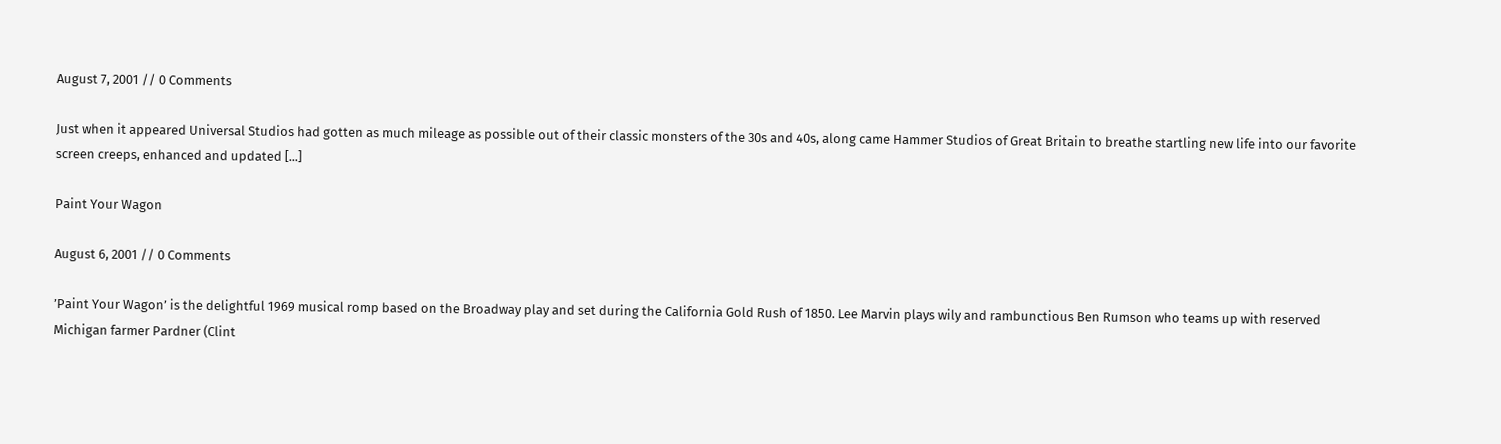August 7, 2001 // 0 Comments

Just when it appeared Universal Studios had gotten as much mileage as possible out of their classic monsters of the 30s and 40s, along came Hammer Studios of Great Britain to breathe startling new life into our favorite screen creeps, enhanced and updated [...]

Paint Your Wagon

August 6, 2001 // 0 Comments

’Paint Your Wagon’ is the delightful 1969 musical romp based on the Broadway play and set during the California Gold Rush of 1850. Lee Marvin plays wily and rambunctious Ben Rumson who teams up with reserved Michigan farmer Pardner (Clint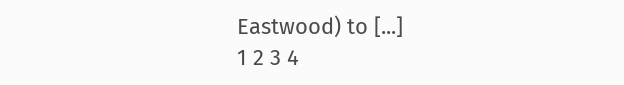Eastwood) to [...]
1 2 3 4